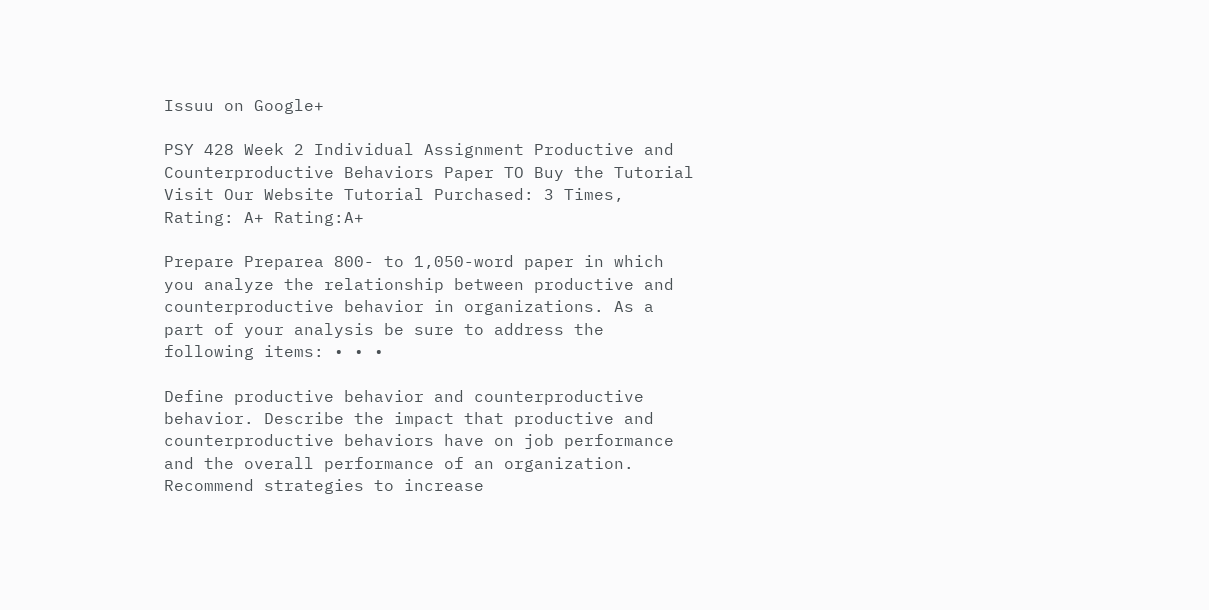Issuu on Google+

PSY 428 Week 2 Individual Assignment Productive and Counterproductive Behaviors Paper TO Buy the Tutorial Visit Our Website Tutorial Purchased: 3 Times, Rating: A+ Rating:A+

Prepare Preparea 800- to 1,050-word paper in which you analyze the relationship between productive and counterproductive behavior in organizations. As a part of your analysis be sure to address the following items: • • •

Define productive behavior and counterproductive behavior. Describe the impact that productive and counterproductive behaviors have on job performance and the overall performance of an organization. Recommend strategies to increase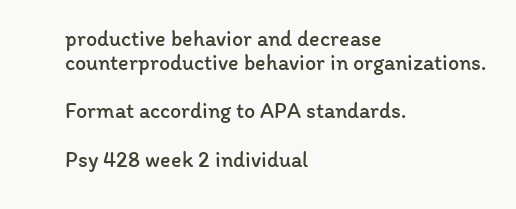productive behavior and decrease counterproductive behavior in organizations.

Format according to APA standards.

Psy 428 week 2 individual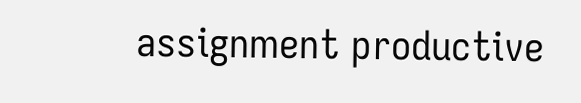assignment productive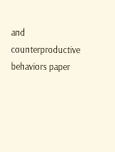and counterproductive behaviors paper